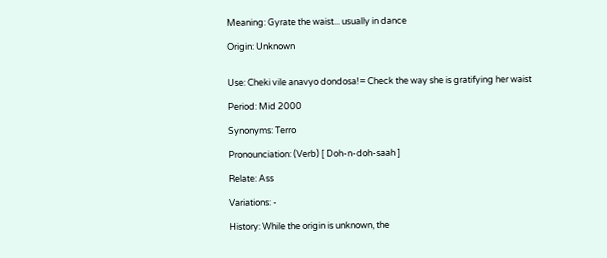Meaning: Gyrate the waist... usually in dance

Origin: Unknown


Use: Cheki vile anavyo dondosa!= Check the way she is gratifying her waist

Period: Mid 2000

Synonyms: Terro

Pronounciation: (Verb) [ Doh-n-doh-saah ]

Relate: Ass

Variations: -

History: While the origin is unknown, the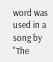word was used in a song by "The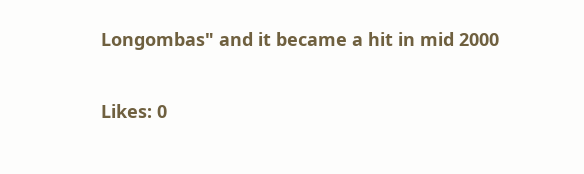Longombas" and it became a hit in mid 2000

Likes: 0